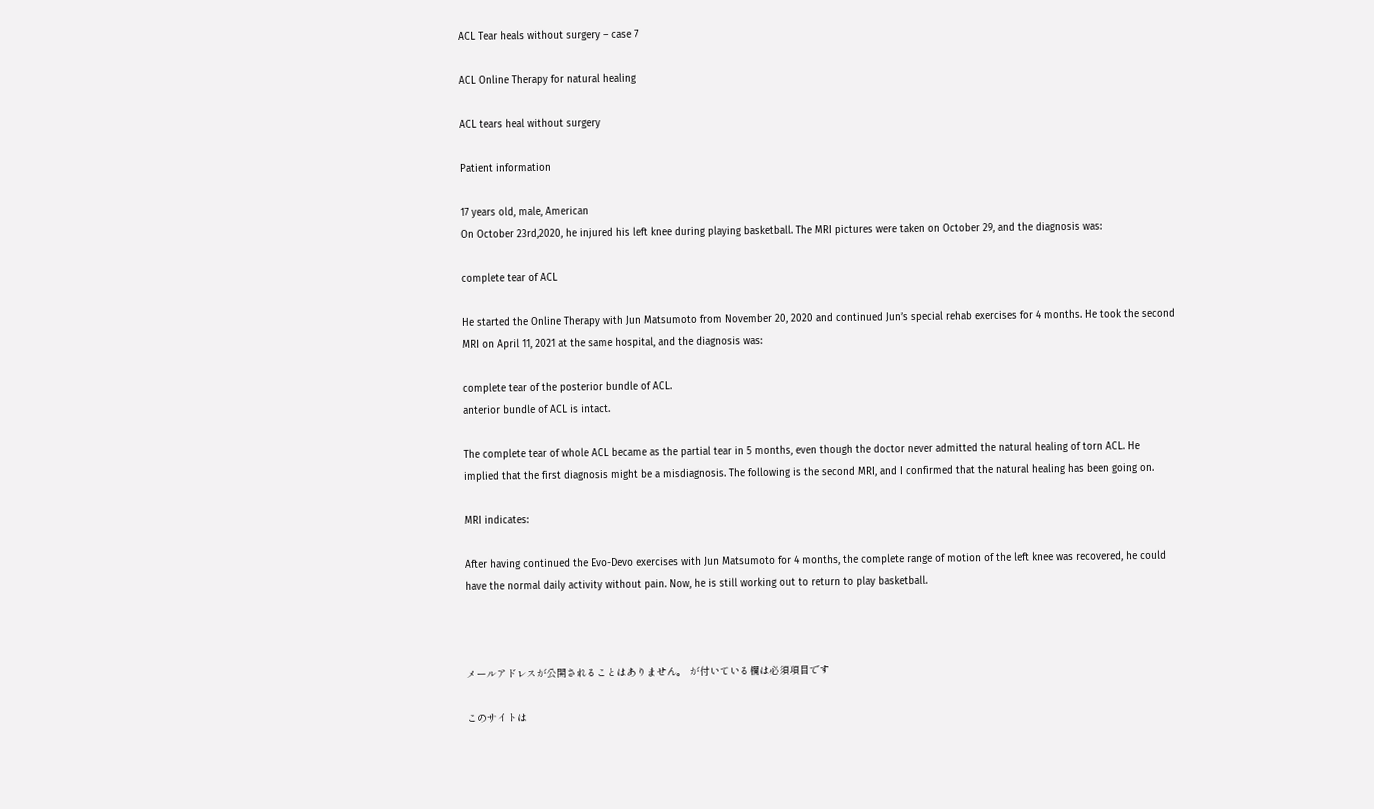ACL Tear heals without surgery – case 7

ACL Online Therapy for natural healing

ACL tears heal without surgery

Patient information

17 years old, male, American
On October 23rd,2020, he injured his left knee during playing basketball. The MRI pictures were taken on October 29, and the diagnosis was:

complete tear of ACL

He started the Online Therapy with Jun Matsumoto from November 20, 2020 and continued Jun’s special rehab exercises for 4 months. He took the second MRI on April 11, 2021 at the same hospital, and the diagnosis was:

complete tear of the posterior bundle of ACL.
anterior bundle of ACL is intact.

The complete tear of whole ACL became as the partial tear in 5 months, even though the doctor never admitted the natural healing of torn ACL. He implied that the first diagnosis might be a misdiagnosis. The following is the second MRI, and I confirmed that the natural healing has been going on.

MRI indicates:

After having continued the Evo-Devo exercises with Jun Matsumoto for 4 months, the complete range of motion of the left knee was recovered, he could have the normal daily activity without pain. Now, he is still working out to return to play basketball.



メールアドレスが公開されることはありません。 が付いている欄は必須項目です

このサイトは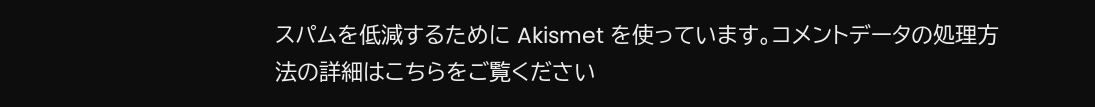スパムを低減するために Akismet を使っています。コメントデータの処理方法の詳細はこちらをご覧ください